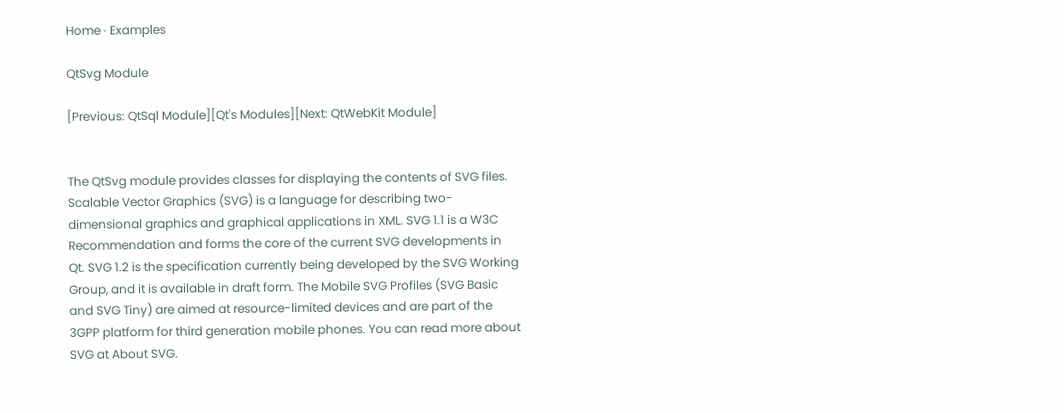Home · Examples

QtSvg Module

[Previous: QtSql Module][Qt's Modules][Next: QtWebKit Module]


The QtSvg module provides classes for displaying the contents of SVG files. Scalable Vector Graphics (SVG) is a language for describing two-dimensional graphics and graphical applications in XML. SVG 1.1 is a W3C Recommendation and forms the core of the current SVG developments in Qt. SVG 1.2 is the specification currently being developed by the SVG Working Group, and it is available in draft form. The Mobile SVG Profiles (SVG Basic and SVG Tiny) are aimed at resource-limited devices and are part of the 3GPP platform for third generation mobile phones. You can read more about SVG at About SVG.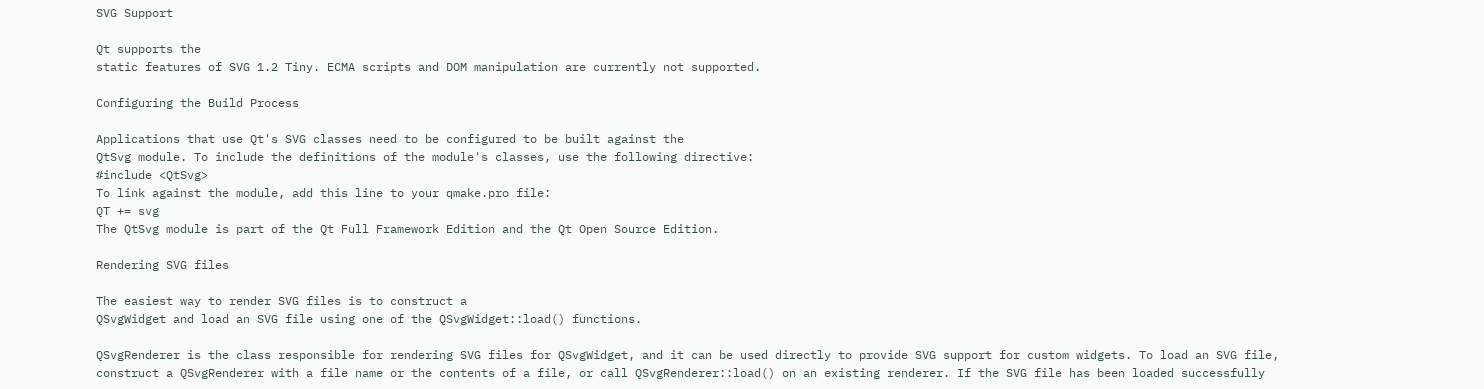SVG Support

Qt supports the
static features of SVG 1.2 Tiny. ECMA scripts and DOM manipulation are currently not supported.

Configuring the Build Process

Applications that use Qt's SVG classes need to be configured to be built against the
QtSvg module. To include the definitions of the module's classes, use the following directive:
#include <QtSvg>
To link against the module, add this line to your qmake.pro file:
QT += svg
The QtSvg module is part of the Qt Full Framework Edition and the Qt Open Source Edition.

Rendering SVG files

The easiest way to render SVG files is to construct a
QSvgWidget and load an SVG file using one of the QSvgWidget::load() functions.

QSvgRenderer is the class responsible for rendering SVG files for QSvgWidget, and it can be used directly to provide SVG support for custom widgets. To load an SVG file, construct a QSvgRenderer with a file name or the contents of a file, or call QSvgRenderer::load() on an existing renderer. If the SVG file has been loaded successfully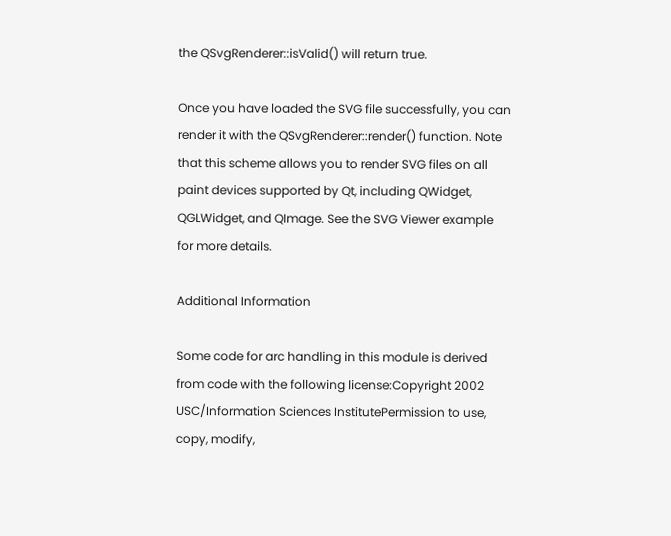the QSvgRenderer::isValid() will return true.

Once you have loaded the SVG file successfully, you can render it with the QSvgRenderer::render() function. Note that this scheme allows you to render SVG files on all paint devices supported by Qt, including QWidget, QGLWidget, and QImage. See the SVG Viewer example for more details.

Additional Information

Some code for arc handling in this module is derived from code with the following license:Copyright 2002 USC/Information Sciences InstitutePermission to use, copy, modify,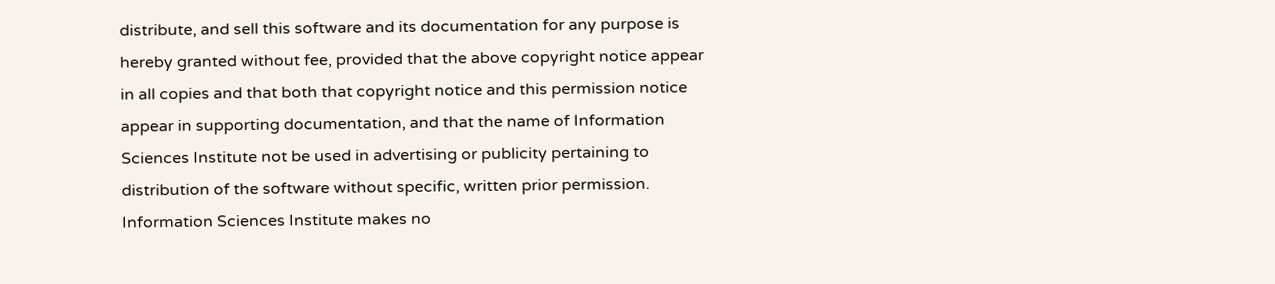distribute, and sell this software and its documentation for any purpose is hereby granted without fee, provided that the above copyright notice appear in all copies and that both that copyright notice and this permission notice appear in supporting documentation, and that the name of Information Sciences Institute not be used in advertising or publicity pertaining to distribution of the software without specific, written prior permission. Information Sciences Institute makes no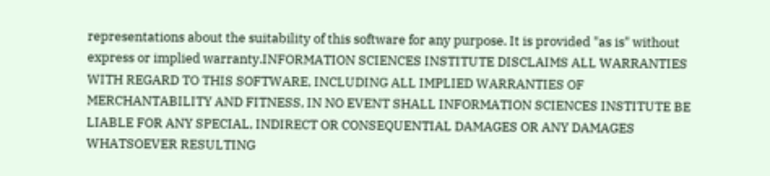representations about the suitability of this software for any purpose. It is provided "as is" without express or implied warranty.INFORMATION SCIENCES INSTITUTE DISCLAIMS ALL WARRANTIES WITH REGARD TO THIS SOFTWARE, INCLUDING ALL IMPLIED WARRANTIES OF MERCHANTABILITY AND FITNESS, IN NO EVENT SHALL INFORMATION SCIENCES INSTITUTE BE LIABLE FOR ANY SPECIAL, INDIRECT OR CONSEQUENTIAL DAMAGES OR ANY DAMAGES WHATSOEVER RESULTING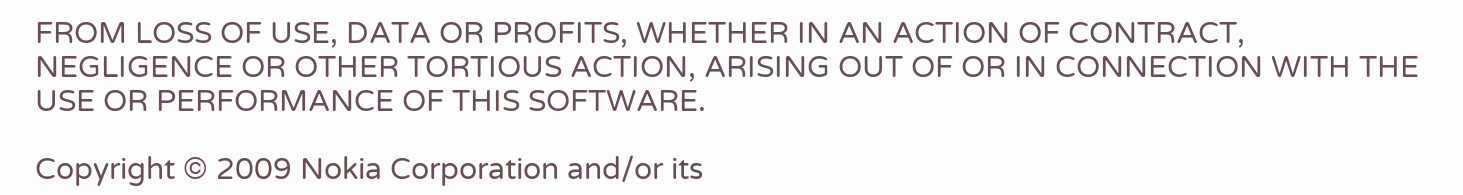FROM LOSS OF USE, DATA OR PROFITS, WHETHER IN AN ACTION OF CONTRACT, NEGLIGENCE OR OTHER TORTIOUS ACTION, ARISING OUT OF OR IN CONNECTION WITH THE USE OR PERFORMANCE OF THIS SOFTWARE.

Copyright © 2009 Nokia Corporation and/or its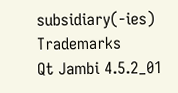subsidiary(-ies) Trademarks
Qt Jambi 4.5.2_01